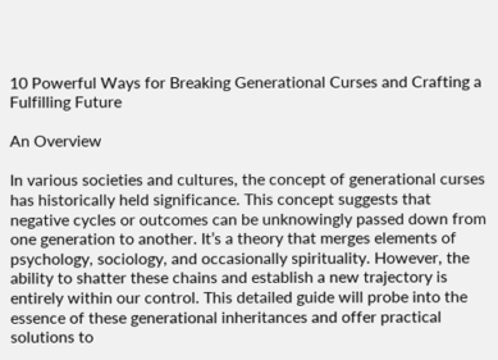10 Powerful Ways for Breaking Generational Curses and Crafting a Fulfilling Future

An Overview

In various societies and cultures, the concept of generational curses has historically held significance. This concept suggests that negative cycles or outcomes can be unknowingly passed down from one generation to another. It’s a theory that merges elements of psychology, sociology, and occasionally spirituality. However, the ability to shatter these chains and establish a new trajectory is entirely within our control. This detailed guide will probe into the essence of these generational inheritances and offer practical solutions to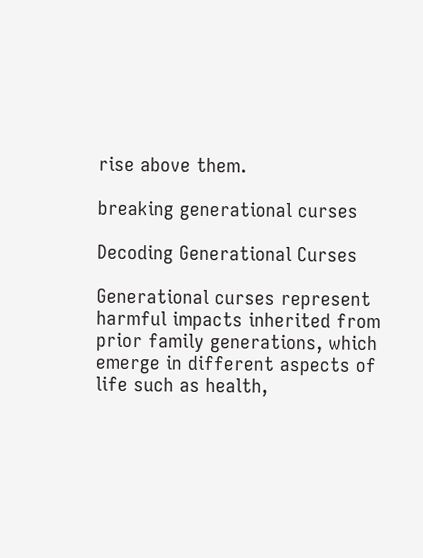rise above them.

breaking generational curses

Decoding Generational Curses

Generational curses represent harmful impacts inherited from prior family generations, which emerge in different aspects of life such as health,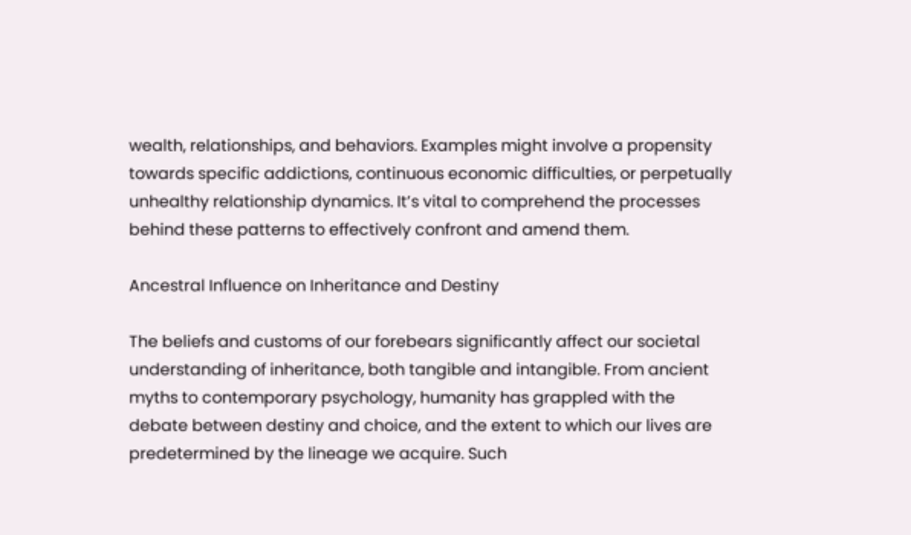wealth, relationships, and behaviors. Examples might involve a propensity towards specific addictions, continuous economic difficulties, or perpetually unhealthy relationship dynamics. It’s vital to comprehend the processes behind these patterns to effectively confront and amend them.

Ancestral Influence on Inheritance and Destiny

The beliefs and customs of our forebears significantly affect our societal understanding of inheritance, both tangible and intangible. From ancient myths to contemporary psychology, humanity has grappled with the debate between destiny and choice, and the extent to which our lives are predetermined by the lineage we acquire. Such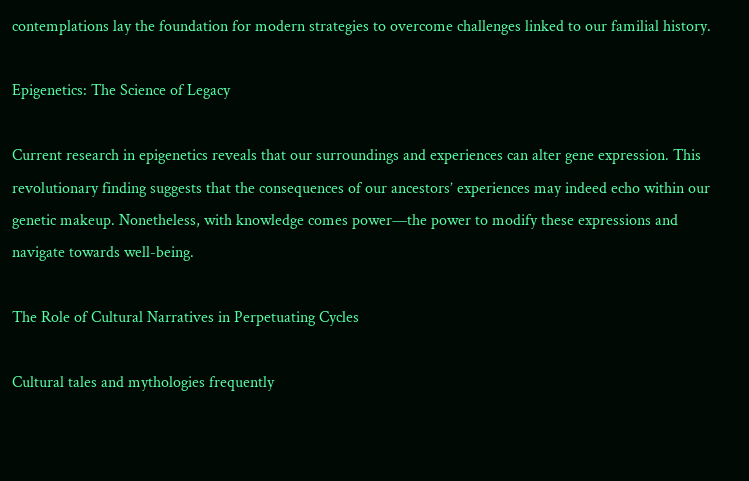contemplations lay the foundation for modern strategies to overcome challenges linked to our familial history.

Epigenetics: The Science of Legacy

Current research in epigenetics reveals that our surroundings and experiences can alter gene expression. This revolutionary finding suggests that the consequences of our ancestors’ experiences may indeed echo within our genetic makeup. Nonetheless, with knowledge comes power—the power to modify these expressions and navigate towards well-being.

The Role of Cultural Narratives in Perpetuating Cycles

Cultural tales and mythologies frequently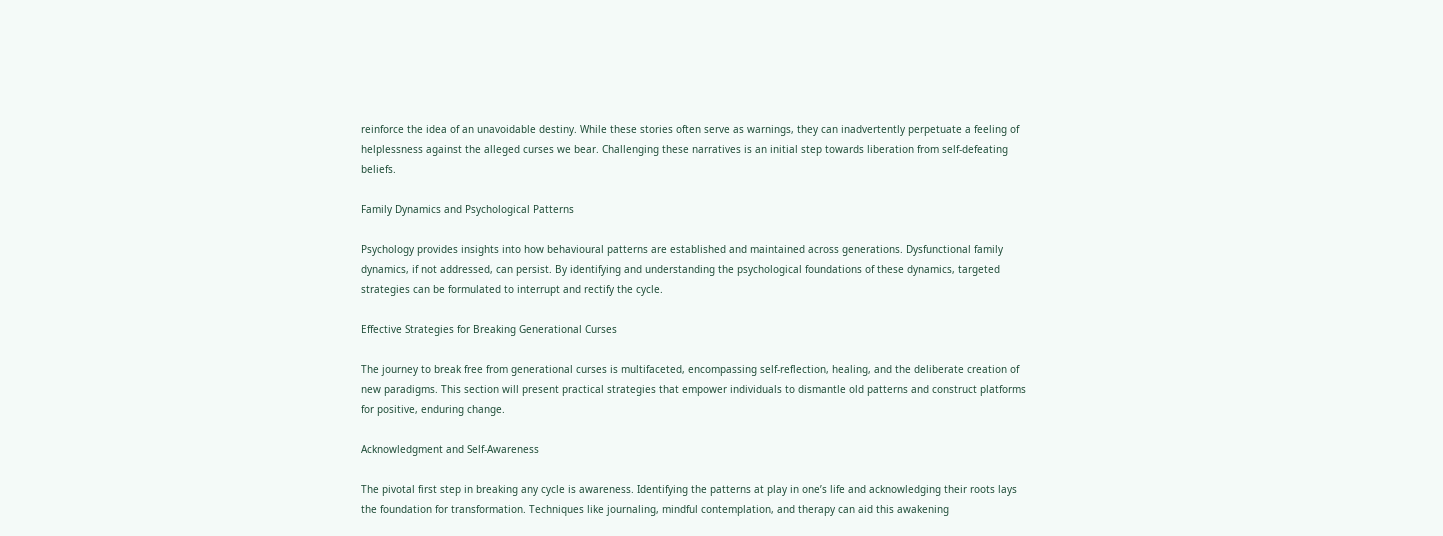reinforce the idea of an unavoidable destiny. While these stories often serve as warnings, they can inadvertently perpetuate a feeling of helplessness against the alleged curses we bear. Challenging these narratives is an initial step towards liberation from self-defeating beliefs.

Family Dynamics and Psychological Patterns

Psychology provides insights into how behavioural patterns are established and maintained across generations. Dysfunctional family dynamics, if not addressed, can persist. By identifying and understanding the psychological foundations of these dynamics, targeted strategies can be formulated to interrupt and rectify the cycle.

Effective Strategies for Breaking Generational Curses

The journey to break free from generational curses is multifaceted, encompassing self-reflection, healing, and the deliberate creation of new paradigms. This section will present practical strategies that empower individuals to dismantle old patterns and construct platforms for positive, enduring change.

Acknowledgment and Self-Awareness

The pivotal first step in breaking any cycle is awareness. Identifying the patterns at play in one’s life and acknowledging their roots lays the foundation for transformation. Techniques like journaling, mindful contemplation, and therapy can aid this awakening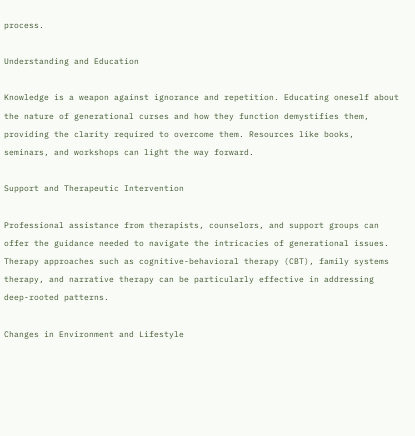process.

Understanding and Education

Knowledge is a weapon against ignorance and repetition. Educating oneself about the nature of generational curses and how they function demystifies them, providing the clarity required to overcome them. Resources like books, seminars, and workshops can light the way forward.

Support and Therapeutic Intervention

Professional assistance from therapists, counselors, and support groups can offer the guidance needed to navigate the intricacies of generational issues. Therapy approaches such as cognitive-behavioral therapy (CBT), family systems therapy, and narrative therapy can be particularly effective in addressing deep-rooted patterns.

Changes in Environment and Lifestyle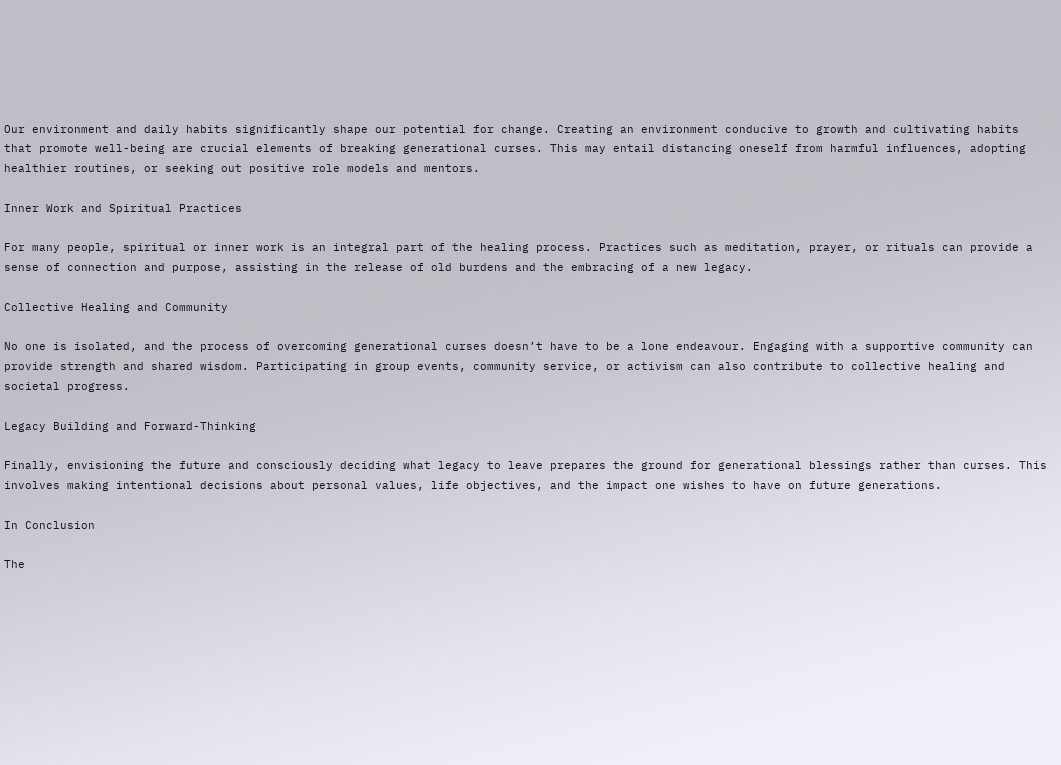Our environment and daily habits significantly shape our potential for change. Creating an environment conducive to growth and cultivating habits that promote well-being are crucial elements of breaking generational curses. This may entail distancing oneself from harmful influences, adopting healthier routines, or seeking out positive role models and mentors.

Inner Work and Spiritual Practices

For many people, spiritual or inner work is an integral part of the healing process. Practices such as meditation, prayer, or rituals can provide a sense of connection and purpose, assisting in the release of old burdens and the embracing of a new legacy.

Collective Healing and Community

No one is isolated, and the process of overcoming generational curses doesn’t have to be a lone endeavour. Engaging with a supportive community can provide strength and shared wisdom. Participating in group events, community service, or activism can also contribute to collective healing and societal progress.

Legacy Building and Forward-Thinking

Finally, envisioning the future and consciously deciding what legacy to leave prepares the ground for generational blessings rather than curses. This involves making intentional decisions about personal values, life objectives, and the impact one wishes to have on future generations.

In Conclusion

The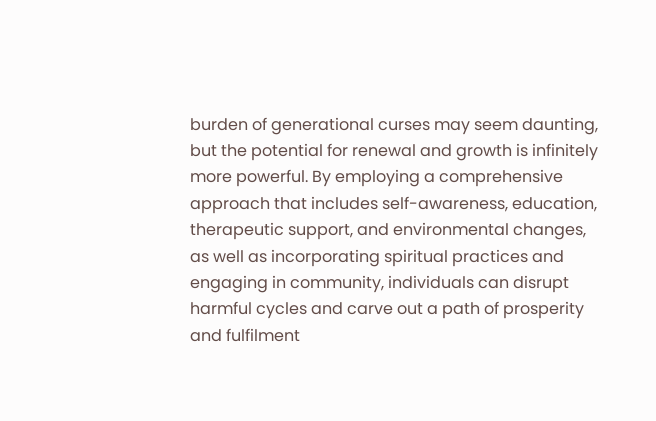burden of generational curses may seem daunting, but the potential for renewal and growth is infinitely more powerful. By employing a comprehensive approach that includes self-awareness, education, therapeutic support, and environmental changes, as well as incorporating spiritual practices and engaging in community, individuals can disrupt harmful cycles and carve out a path of prosperity and fulfilment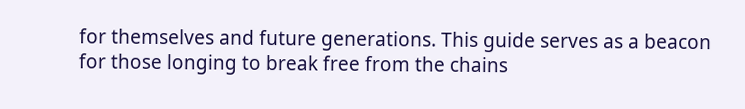for themselves and future generations. This guide serves as a beacon for those longing to break free from the chains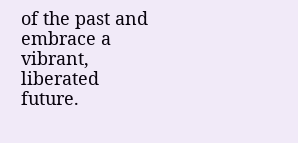of the past and embrace a vibrant, liberated future.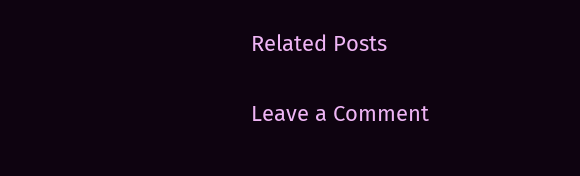Related Posts

Leave a Comment